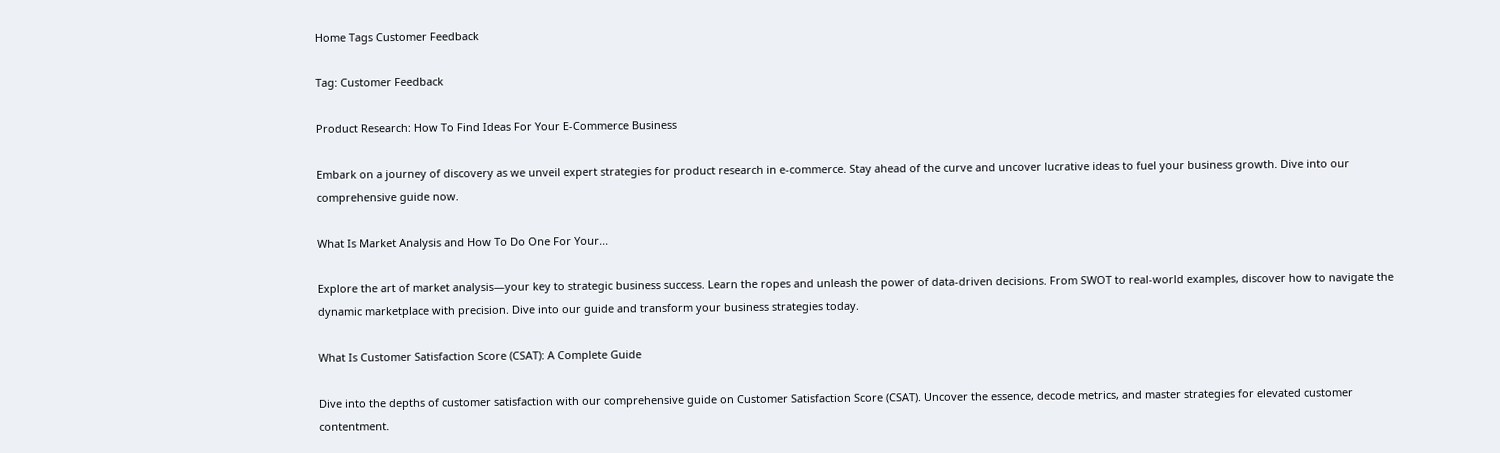Home Tags Customer Feedback

Tag: Customer Feedback

Product Research: How To Find Ideas For Your E-Commerce Business

Embark on a journey of discovery as we unveil expert strategies for product research in e-commerce. Stay ahead of the curve and uncover lucrative ideas to fuel your business growth. Dive into our comprehensive guide now.

What Is Market Analysis and How To Do One For Your...

Explore the art of market analysis—your key to strategic business success. Learn the ropes and unleash the power of data-driven decisions. From SWOT to real-world examples, discover how to navigate the dynamic marketplace with precision. Dive into our guide and transform your business strategies today.

What Is Customer Satisfaction Score (CSAT): A Complete Guide

Dive into the depths of customer satisfaction with our comprehensive guide on Customer Satisfaction Score (CSAT). Uncover the essence, decode metrics, and master strategies for elevated customer contentment.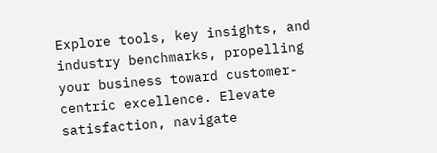Explore tools, key insights, and industry benchmarks, propelling your business toward customer-centric excellence. Elevate satisfaction, navigate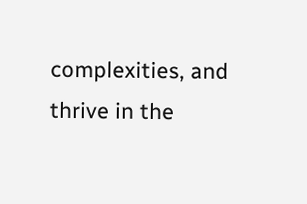complexities, and thrive in the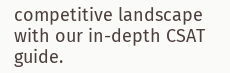competitive landscape with our in-depth CSAT guide.